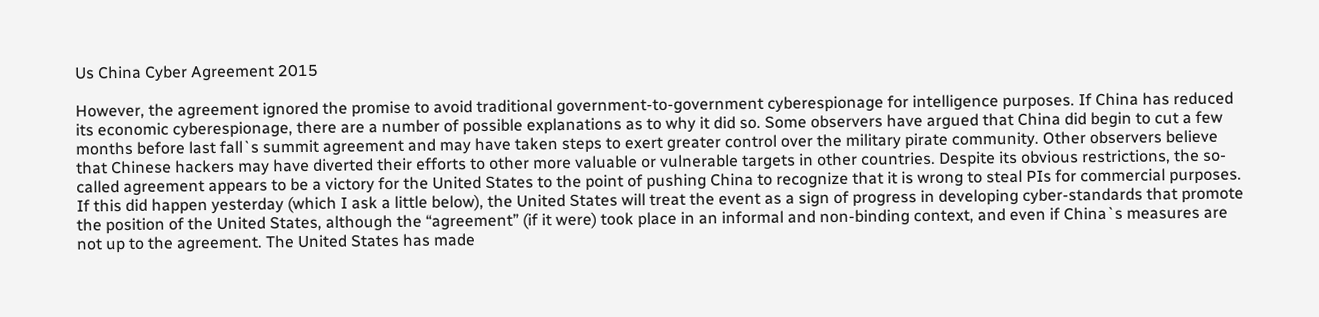Us China Cyber Agreement 2015

However, the agreement ignored the promise to avoid traditional government-to-government cyberespionage for intelligence purposes. If China has reduced its economic cyberespionage, there are a number of possible explanations as to why it did so. Some observers have argued that China did begin to cut a few months before last fall`s summit agreement and may have taken steps to exert greater control over the military pirate community. Other observers believe that Chinese hackers may have diverted their efforts to other more valuable or vulnerable targets in other countries. Despite its obvious restrictions, the so-called agreement appears to be a victory for the United States to the point of pushing China to recognize that it is wrong to steal PIs for commercial purposes. If this did happen yesterday (which I ask a little below), the United States will treat the event as a sign of progress in developing cyber-standards that promote the position of the United States, although the “agreement” (if it were) took place in an informal and non-binding context, and even if China`s measures are not up to the agreement. The United States has made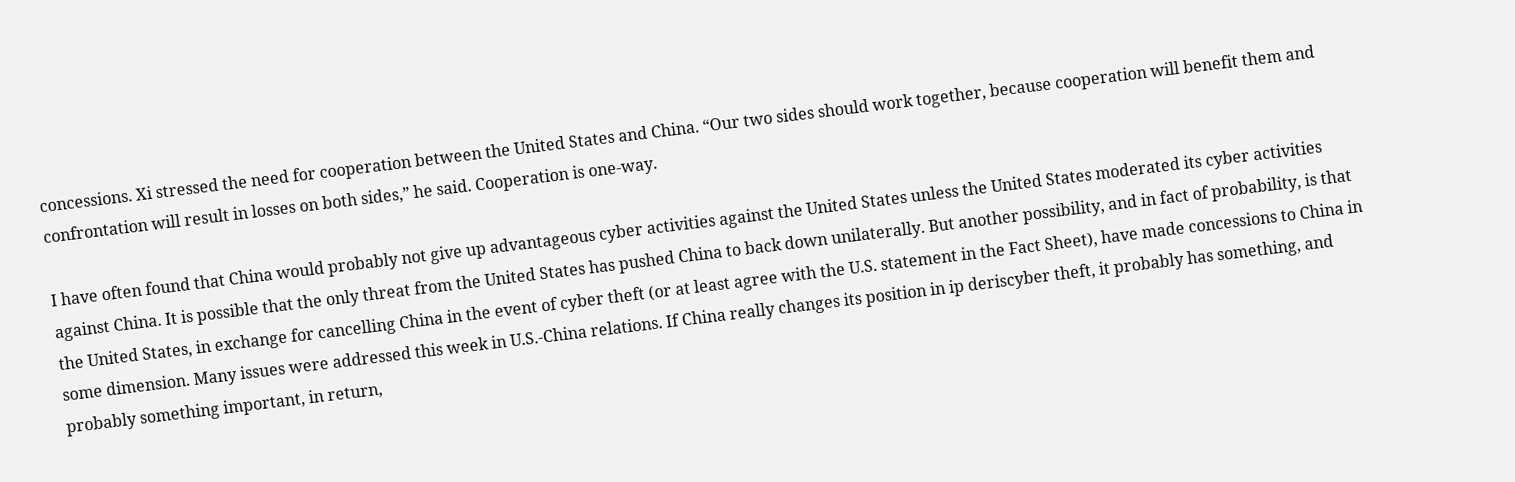concessions. Xi stressed the need for cooperation between the United States and China. “Our two sides should work together, because cooperation will benefit them and confrontation will result in losses on both sides,” he said. Cooperation is one-way.

I have often found that China would probably not give up advantageous cyber activities against the United States unless the United States moderated its cyber activities against China. It is possible that the only threat from the United States has pushed China to back down unilaterally. But another possibility, and in fact of probability, is that the United States, in exchange for cancelling China in the event of cyber theft (or at least agree with the U.S. statement in the Fact Sheet), have made concessions to China in some dimension. Many issues were addressed this week in U.S.-China relations. If China really changes its position in ip deriscyber theft, it probably has something, and probably something important, in return,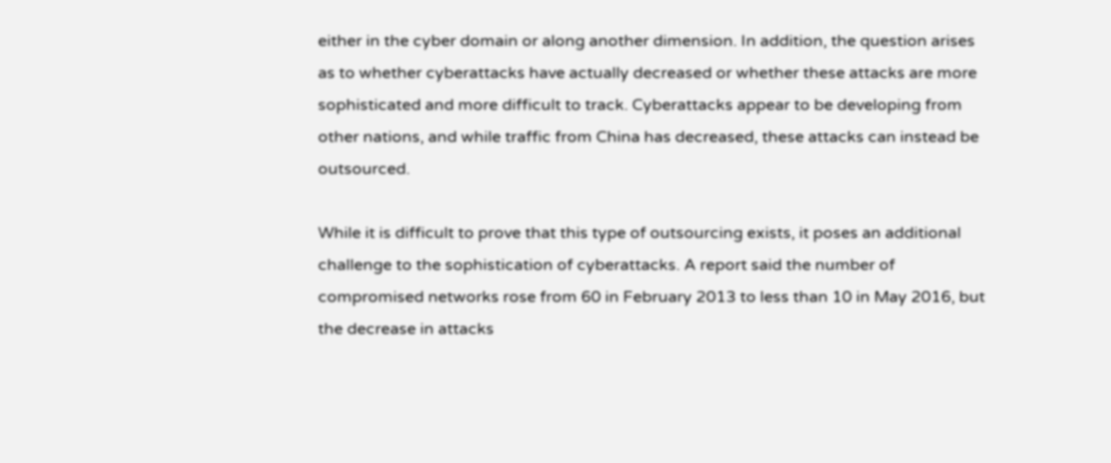either in the cyber domain or along another dimension. In addition, the question arises as to whether cyberattacks have actually decreased or whether these attacks are more sophisticated and more difficult to track. Cyberattacks appear to be developing from other nations, and while traffic from China has decreased, these attacks can instead be outsourced.

While it is difficult to prove that this type of outsourcing exists, it poses an additional challenge to the sophistication of cyberattacks. A report said the number of compromised networks rose from 60 in February 2013 to less than 10 in May 2016, but the decrease in attacks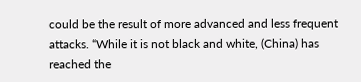could be the result of more advanced and less frequent attacks. “While it is not black and white, (China) has reached the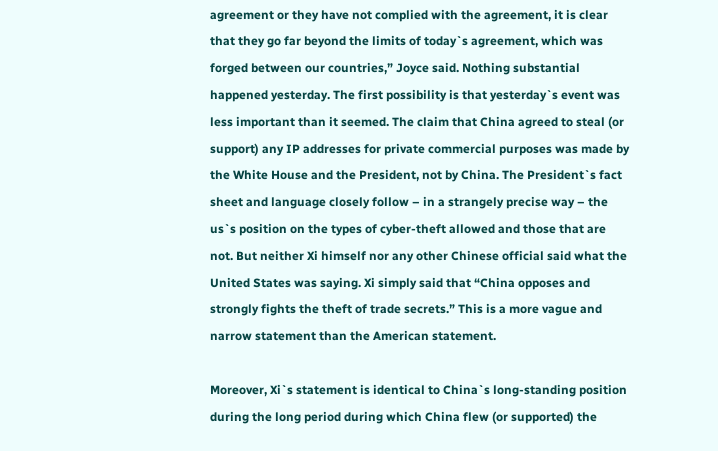agreement or they have not complied with the agreement, it is clear that they go far beyond the limits of today`s agreement, which was forged between our countries,” Joyce said. Nothing substantial happened yesterday. The first possibility is that yesterday`s event was less important than it seemed. The claim that China agreed to steal (or support) any IP addresses for private commercial purposes was made by the White House and the President, not by China. The President`s fact sheet and language closely follow – in a strangely precise way – the us`s position on the types of cyber-theft allowed and those that are not. But neither Xi himself nor any other Chinese official said what the United States was saying. Xi simply said that “China opposes and strongly fights the theft of trade secrets.” This is a more vague and narrow statement than the American statement.

Moreover, Xi`s statement is identical to China`s long-standing position during the long period during which China flew (or supported) the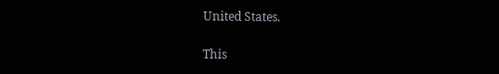United States.

This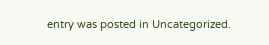entry was posted in Uncategorized.